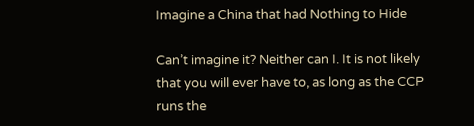Imagine a China that had Nothing to Hide

Can’t imagine it? Neither can I. It is not likely that you will ever have to, as long as the CCP runs the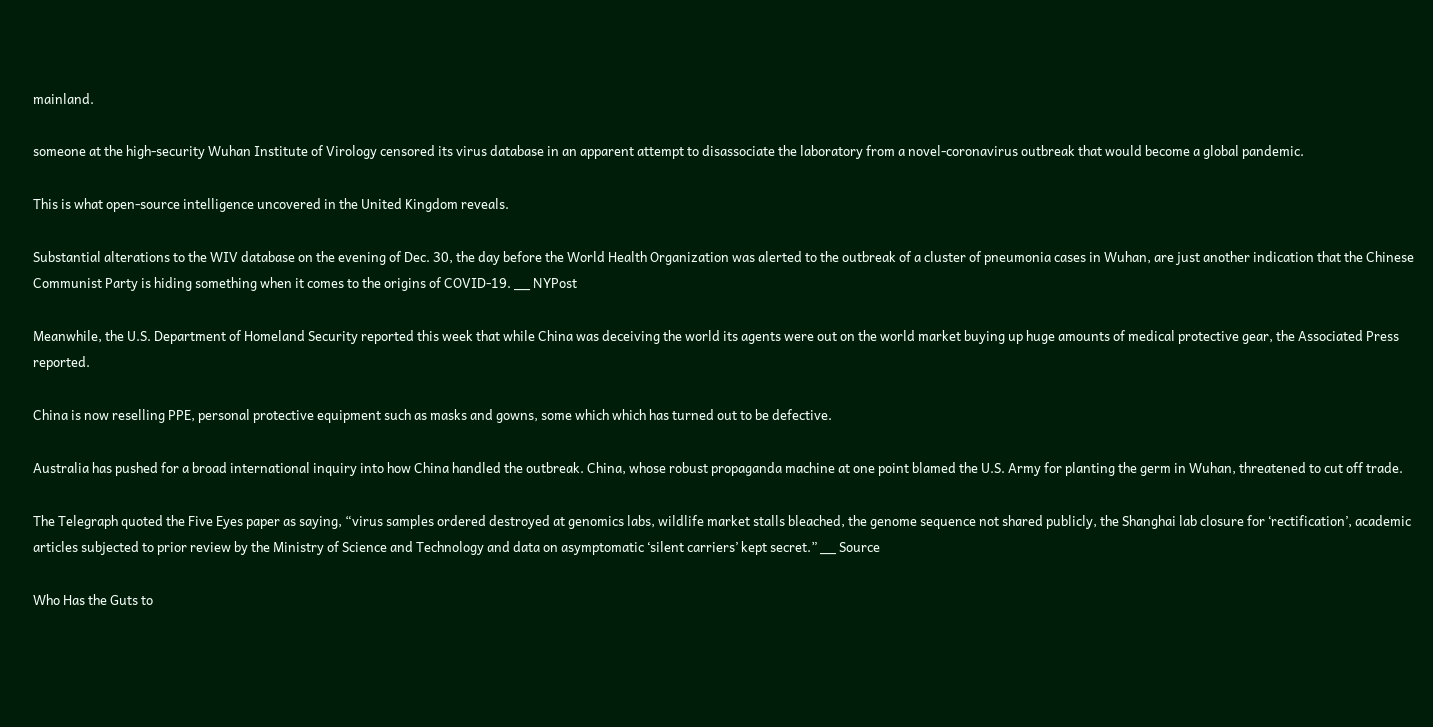mainland.

someone at the high-security Wuhan Institute of Virology censored its virus database in an apparent attempt to disassociate the laboratory from a novel-coronavirus outbreak that would become a global pandemic.

This is what open-source intelligence uncovered in the United Kingdom reveals.

Substantial alterations to the WIV database on the evening of Dec. 30, the day before the World Health Organization was alerted to the outbreak of a cluster of pneumonia cases in Wuhan, are just another indication that the Chinese Communist Party is hiding something when it comes to the origins of COVID-19. __ NYPost

Meanwhile, the U.S. Department of Homeland Security reported this week that while China was deceiving the world its agents were out on the world market buying up huge amounts of medical protective gear, the Associated Press reported.

China is now reselling PPE, personal protective equipment such as masks and gowns, some which which has turned out to be defective.

Australia has pushed for a broad international inquiry into how China handled the outbreak. China, whose robust propaganda machine at one point blamed the U.S. Army for planting the germ in Wuhan, threatened to cut off trade.

The Telegraph quoted the Five Eyes paper as saying, “virus samples ordered destroyed at genomics labs, wildlife market stalls bleached, the genome sequence not shared publicly, the Shanghai lab closure for ‘rectification’, academic articles subjected to prior review by the Ministry of Science and Technology and data on asymptomatic ‘silent carriers’ kept secret.” __ Source

Who Has the Guts to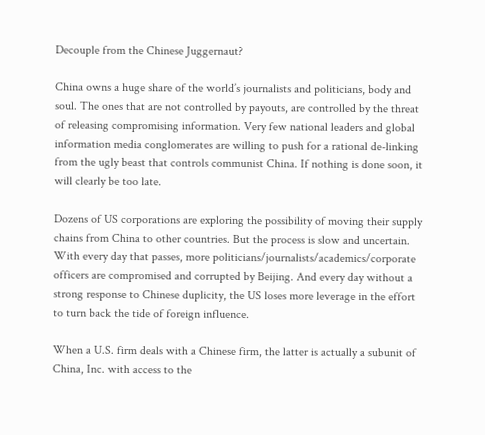Decouple from the Chinese Juggernaut?

China owns a huge share of the world’s journalists and politicians, body and soul. The ones that are not controlled by payouts, are controlled by the threat of releasing compromising information. Very few national leaders and global information media conglomerates are willing to push for a rational de-linking from the ugly beast that controls communist China. If nothing is done soon, it will clearly be too late.

Dozens of US corporations are exploring the possibility of moving their supply chains from China to other countries. But the process is slow and uncertain. With every day that passes, more politicians/journalists/academics/corporate officers are compromised and corrupted by Beijing. And every day without a strong response to Chinese duplicity, the US loses more leverage in the effort to turn back the tide of foreign influence.

When a U.S. firm deals with a Chinese firm, the latter is actually a subunit of China, Inc. with access to the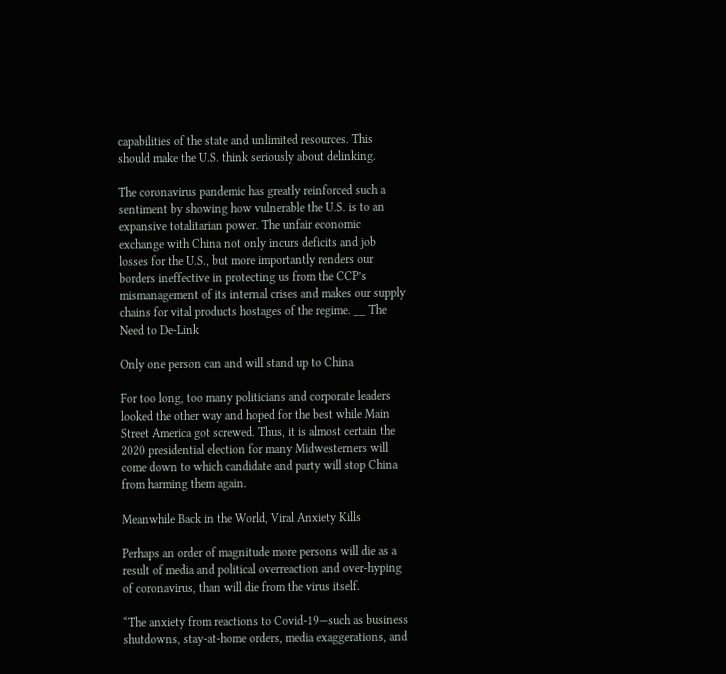capabilities of the state and unlimited resources. This should make the U.S. think seriously about delinking.

The coronavirus pandemic has greatly reinforced such a sentiment by showing how vulnerable the U.S. is to an expansive totalitarian power. The unfair economic exchange with China not only incurs deficits and job losses for the U.S., but more importantly renders our borders ineffective in protecting us from the CCP’s mismanagement of its internal crises and makes our supply chains for vital products hostages of the regime. __ The Need to De-Link

Only one person can and will stand up to China

For too long, too many politicians and corporate leaders looked the other way and hoped for the best while Main Street America got screwed. Thus, it is almost certain the 2020 presidential election for many Midwesterners will come down to which candidate and party will stop China from harming them again.

Meanwhile Back in the World, Viral Anxiety Kills

Perhaps an order of magnitude more persons will die as a result of media and political overreaction and over-hyping of coronavirus, than will die from the virus itself.

“The anxiety from reactions to Covid-19—such as business shutdowns, stay-at-home orders, media exaggerations, and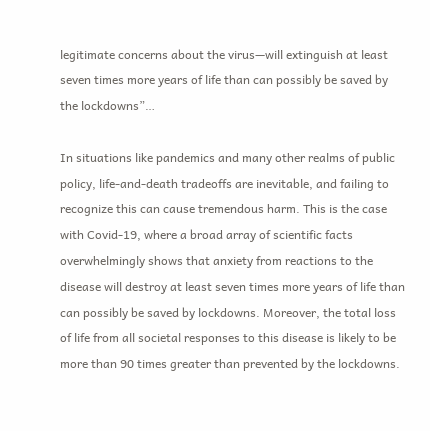legitimate concerns about the virus—will extinguish at least seven times more years of life than can possibly be saved by the lockdowns”…

In situations like pandemics and many other realms of public policy, life-and-death tradeoffs are inevitable, and failing to recognize this can cause tremendous harm. This is the case with Covid-19, where a broad array of scientific facts overwhelmingly shows that anxiety from reactions to the disease will destroy at least seven times more years of life than can possibly be saved by lockdowns. Moreover, the total loss of life from all societal responses to this disease is likely to be more than 90 times greater than prevented by the lockdowns.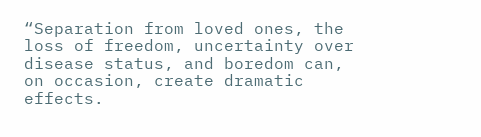“Separation from loved ones, the loss of freedom, uncertainty over disease status, and boredom can, on occasion, create dramatic effects.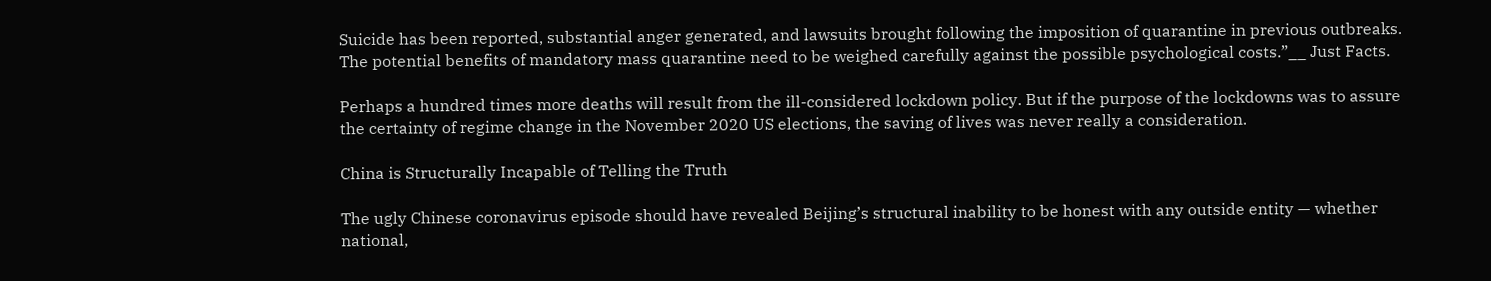Suicide has been reported, substantial anger generated, and lawsuits brought following the imposition of quarantine in previous outbreaks. The potential benefits of mandatory mass quarantine need to be weighed carefully against the possible psychological costs.”__ Just Facts.

Perhaps a hundred times more deaths will result from the ill-considered lockdown policy. But if the purpose of the lockdowns was to assure the certainty of regime change in the November 2020 US elections, the saving of lives was never really a consideration.

China is Structurally Incapable of Telling the Truth

The ugly Chinese coronavirus episode should have revealed Beijing’s structural inability to be honest with any outside entity — whether national,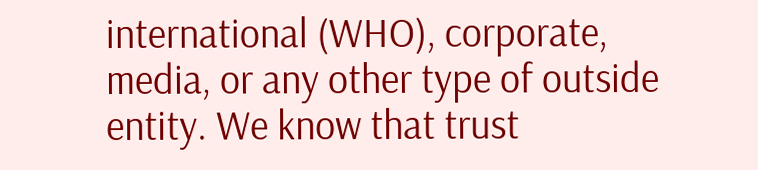international (WHO), corporate, media, or any other type of outside entity. We know that trust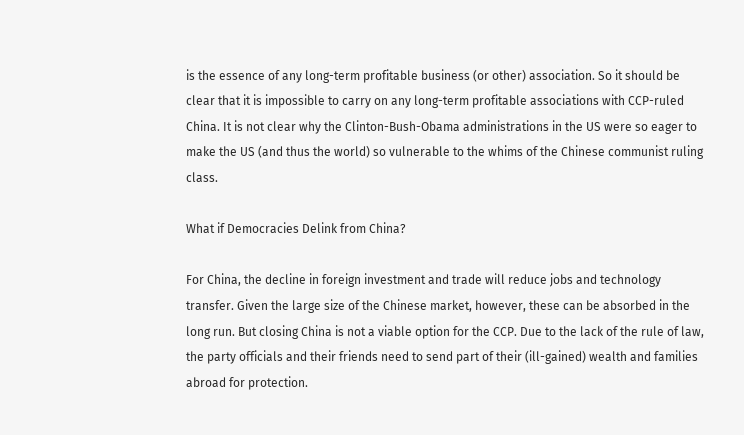is the essence of any long-term profitable business (or other) association. So it should be clear that it is impossible to carry on any long-term profitable associations with CCP-ruled China. It is not clear why the Clinton-Bush-Obama administrations in the US were so eager to make the US (and thus the world) so vulnerable to the whims of the Chinese communist ruling class.

What if Democracies Delink from China?

For China, the decline in foreign investment and trade will reduce jobs and technology transfer. Given the large size of the Chinese market, however, these can be absorbed in the long run. But closing China is not a viable option for the CCP. Due to the lack of the rule of law, the party officials and their friends need to send part of their (ill-gained) wealth and families abroad for protection.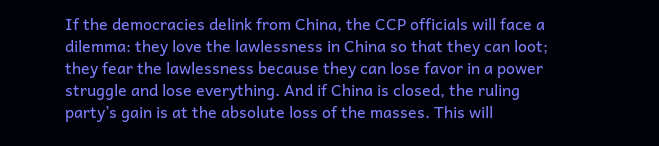If the democracies delink from China, the CCP officials will face a dilemma: they love the lawlessness in China so that they can loot; they fear the lawlessness because they can lose favor in a power struggle and lose everything. And if China is closed, the ruling party’s gain is at the absolute loss of the masses. This will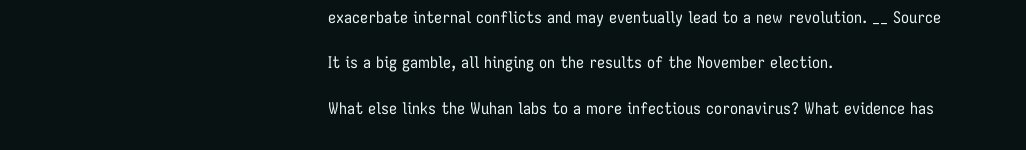exacerbate internal conflicts and may eventually lead to a new revolution. __ Source

It is a big gamble, all hinging on the results of the November election.

What else links the Wuhan labs to a more infectious coronavirus? What evidence has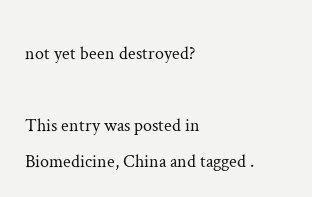not yet been destroyed?

This entry was posted in Biomedicine, China and tagged .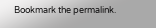Bookmark the permalink.